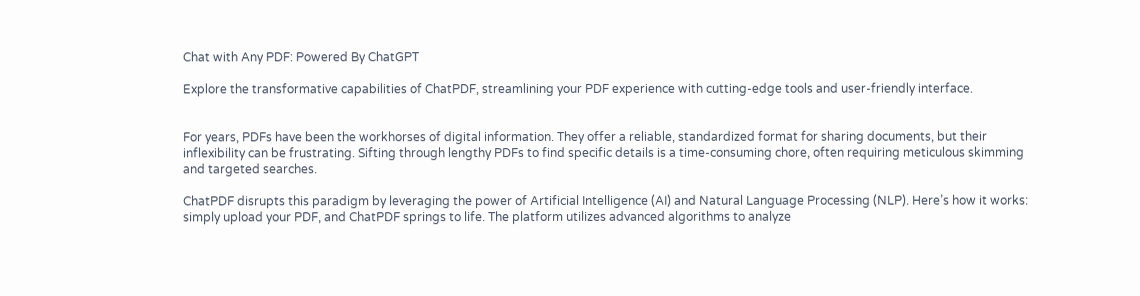Chat with Any PDF: Powered By ChatGPT

Explore the transformative capabilities of ChatPDF, streamlining your PDF experience with cutting-edge tools and user-friendly interface.


For years, PDFs have been the workhorses of digital information. They offer a reliable, standardized format for sharing documents, but their inflexibility can be frustrating. Sifting through lengthy PDFs to find specific details is a time-consuming chore, often requiring meticulous skimming and targeted searches.

ChatPDF disrupts this paradigm by leveraging the power of Artificial Intelligence (AI) and Natural Language Processing (NLP). Here’s how it works: simply upload your PDF, and ChatPDF springs to life. The platform utilizes advanced algorithms to analyze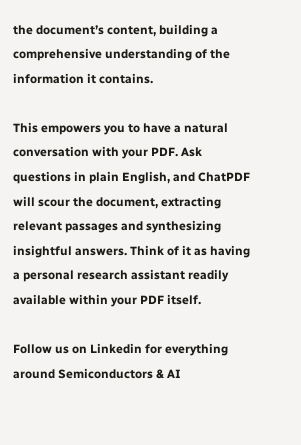the document’s content, building a comprehensive understanding of the information it contains.

This empowers you to have a natural conversation with your PDF. Ask questions in plain English, and ChatPDF will scour the document, extracting relevant passages and synthesizing insightful answers. Think of it as having a personal research assistant readily available within your PDF itself.

Follow us on Linkedin for everything around Semiconductors & AI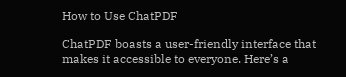How to Use ChatPDF

ChatPDF boasts a user-friendly interface that makes it accessible to everyone. Here’s a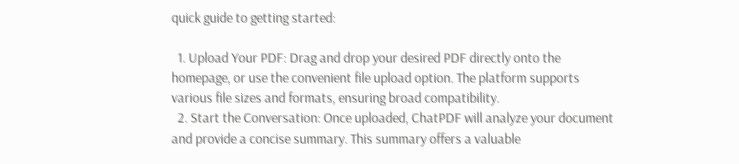quick guide to getting started:

  1. Upload Your PDF: Drag and drop your desired PDF directly onto the homepage, or use the convenient file upload option. The platform supports various file sizes and formats, ensuring broad compatibility.
  2. Start the Conversation: Once uploaded, ChatPDF will analyze your document and provide a concise summary. This summary offers a valuable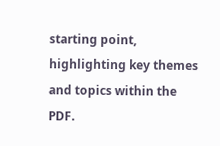starting point, highlighting key themes and topics within the PDF.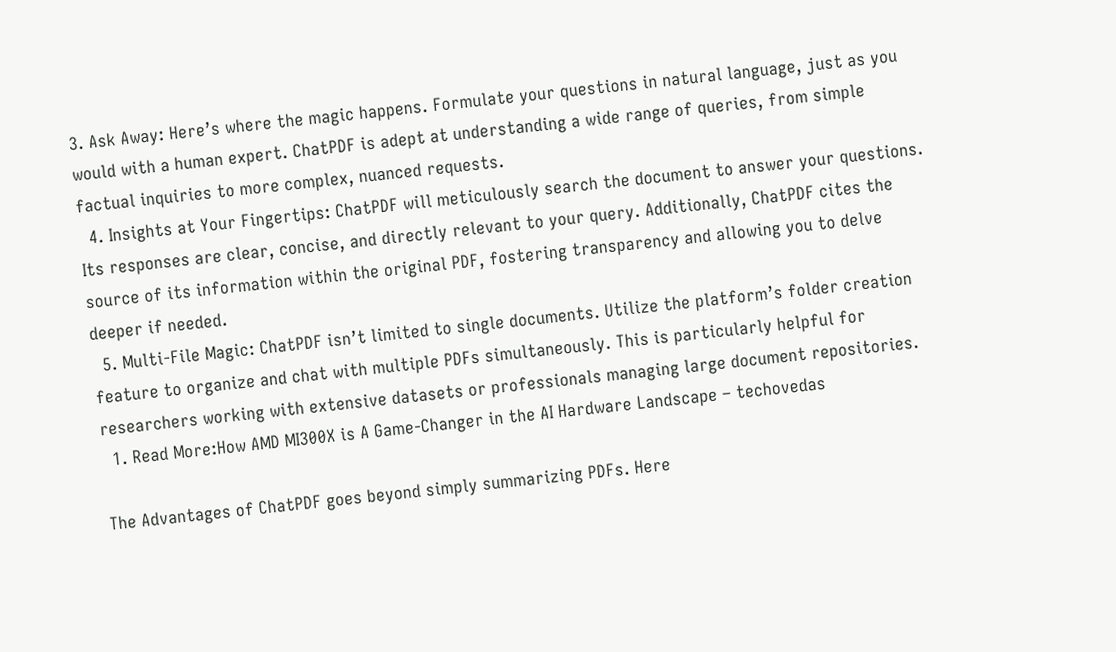3. Ask Away: Here’s where the magic happens. Formulate your questions in natural language, just as you would with a human expert. ChatPDF is adept at understanding a wide range of queries, from simple factual inquiries to more complex, nuanced requests.
  4. Insights at Your Fingertips: ChatPDF will meticulously search the document to answer your questions. Its responses are clear, concise, and directly relevant to your query. Additionally, ChatPDF cites the source of its information within the original PDF, fostering transparency and allowing you to delve deeper if needed.
  5. Multi-File Magic: ChatPDF isn’t limited to single documents. Utilize the platform’s folder creation feature to organize and chat with multiple PDFs simultaneously. This is particularly helpful for researchers working with extensive datasets or professionals managing large document repositories.
  1. Read More:How AMD MI300X is A Game-Changer in the AI Hardware Landscape – techovedas

The Advantages of ChatPDF goes beyond simply summarizing PDFs. Here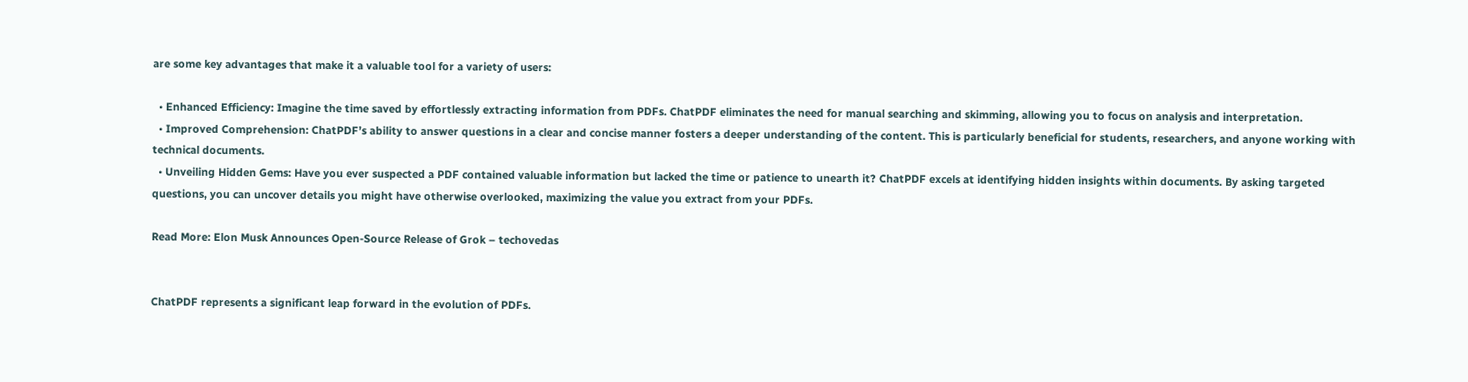are some key advantages that make it a valuable tool for a variety of users:

  • Enhanced Efficiency: Imagine the time saved by effortlessly extracting information from PDFs. ChatPDF eliminates the need for manual searching and skimming, allowing you to focus on analysis and interpretation.
  • Improved Comprehension: ChatPDF’s ability to answer questions in a clear and concise manner fosters a deeper understanding of the content. This is particularly beneficial for students, researchers, and anyone working with technical documents.
  • Unveiling Hidden Gems: Have you ever suspected a PDF contained valuable information but lacked the time or patience to unearth it? ChatPDF excels at identifying hidden insights within documents. By asking targeted questions, you can uncover details you might have otherwise overlooked, maximizing the value you extract from your PDFs.

Read More: Elon Musk Announces Open-Source Release of Grok – techovedas


ChatPDF represents a significant leap forward in the evolution of PDFs.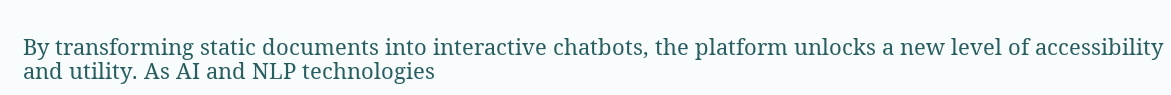By transforming static documents into interactive chatbots, the platform unlocks a new level of accessibility and utility. As AI and NLP technologies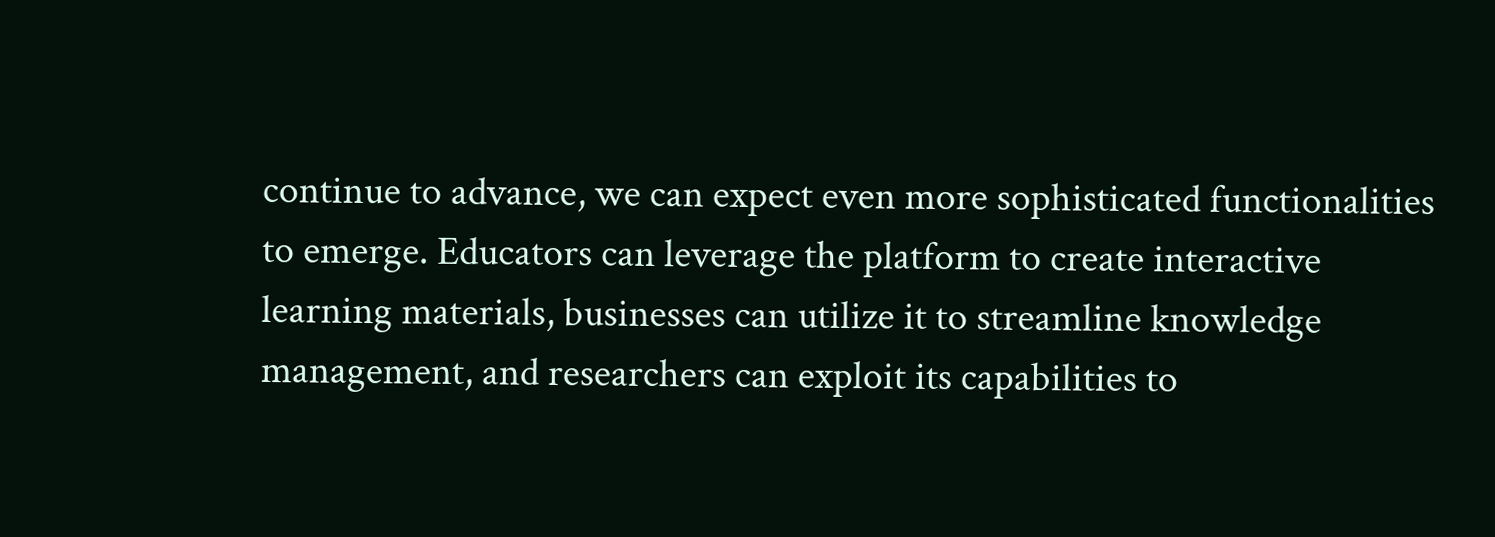continue to advance, we can expect even more sophisticated functionalities to emerge. Educators can leverage the platform to create interactive learning materials, businesses can utilize it to streamline knowledge management, and researchers can exploit its capabilities to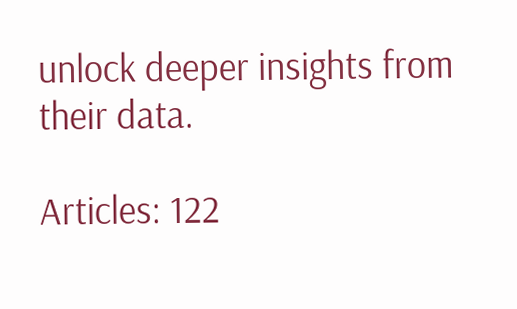unlock deeper insights from their data.

Articles: 122